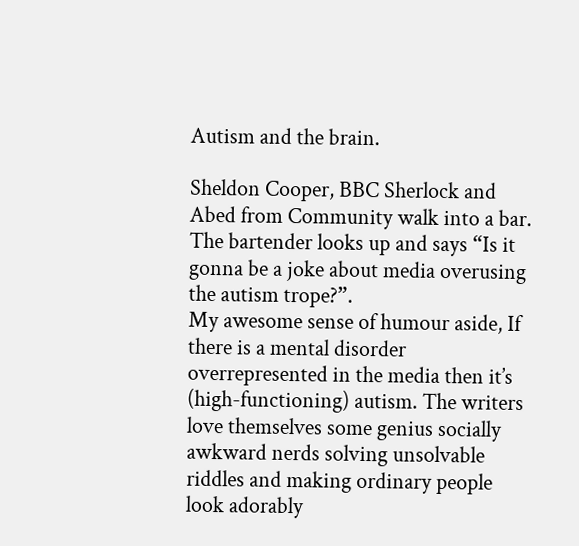Autism and the brain.

Sheldon Cooper, BBC Sherlock and Abed from Community walk into a bar. The bartender looks up and says “Is it gonna be a joke about media overusing the autism trope?”.
My awesome sense of humour aside, If there is a mental disorder overrepresented in the media then it’s (high-functioning) autism. The writers love themselves some genius socially awkward nerds solving unsolvable riddles and making ordinary people look adorably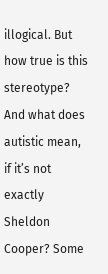illogical. But how true is this stereotype? And what does autistic mean, if it’s not exactly Sheldon Cooper? Some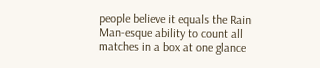people believe it equals the Rain Man-esque ability to count all matches in a box at one glance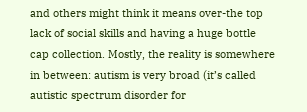and others might think it means over-the top lack of social skills and having a huge bottle cap collection. Mostly, the reality is somewhere in between: autism is very broad (it’s called autistic spectrum disorder for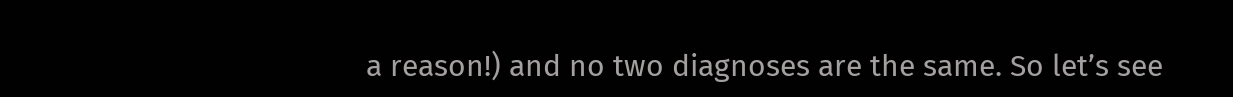a reason!) and no two diagnoses are the same. So let’s see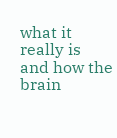what it really is and how the brain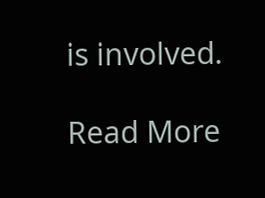is involved.

Read More